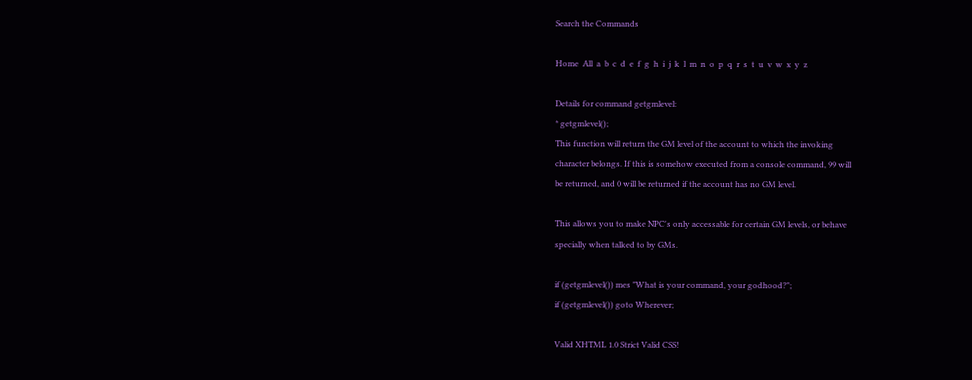Search the Commands

Home  All  a  b  c  d  e  f  g  h  i  j  k  l  m  n  o  p  q  r  s  t  u  v  w  x  y  z

Details for command getgmlevel:
* getgmlevel();
This function will return the GM level of the account to which the invoking
character belongs. If this is somehow executed from a console command, 99 will
be returned, and 0 will be returned if the account has no GM level.

This allows you to make NPC's only accessable for certain GM levels, or behave
specially when talked to by GMs.

if (getgmlevel()) mes "What is your command, your godhood?";
if (getgmlevel()) goto Wherever;

Valid XHTML 1.0 Strict Valid CSS!